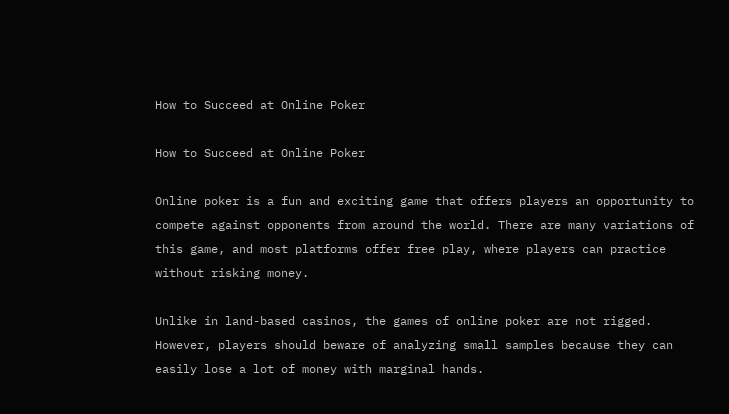How to Succeed at Online Poker

How to Succeed at Online Poker

Online poker is a fun and exciting game that offers players an opportunity to compete against opponents from around the world. There are many variations of this game, and most platforms offer free play, where players can practice without risking money.

Unlike in land-based casinos, the games of online poker are not rigged. However, players should beware of analyzing small samples because they can easily lose a lot of money with marginal hands.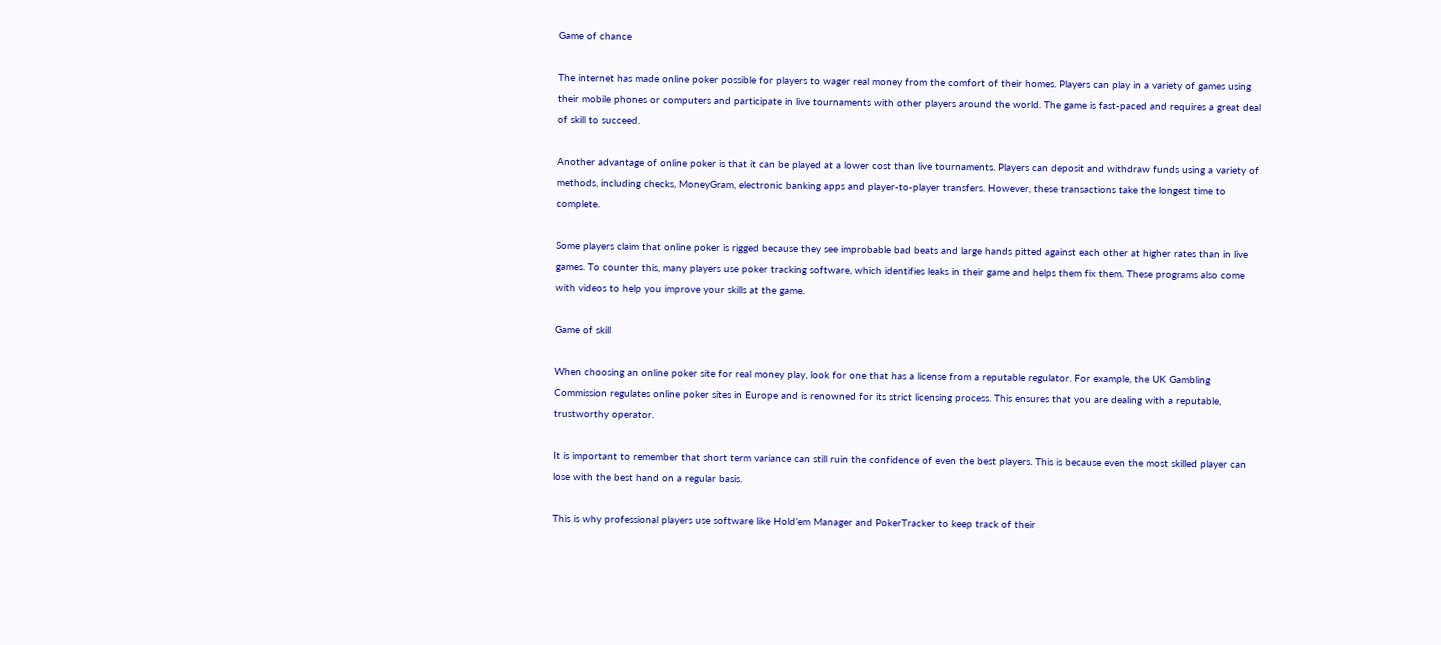Game of chance

The internet has made online poker possible for players to wager real money from the comfort of their homes. Players can play in a variety of games using their mobile phones or computers and participate in live tournaments with other players around the world. The game is fast-paced and requires a great deal of skill to succeed.

Another advantage of online poker is that it can be played at a lower cost than live tournaments. Players can deposit and withdraw funds using a variety of methods, including checks, MoneyGram, electronic banking apps and player-to-player transfers. However, these transactions take the longest time to complete.

Some players claim that online poker is rigged because they see improbable bad beats and large hands pitted against each other at higher rates than in live games. To counter this, many players use poker tracking software, which identifies leaks in their game and helps them fix them. These programs also come with videos to help you improve your skills at the game.

Game of skill

When choosing an online poker site for real money play, look for one that has a license from a reputable regulator. For example, the UK Gambling Commission regulates online poker sites in Europe and is renowned for its strict licensing process. This ensures that you are dealing with a reputable, trustworthy operator.

It is important to remember that short term variance can still ruin the confidence of even the best players. This is because even the most skilled player can lose with the best hand on a regular basis.

This is why professional players use software like Hold’em Manager and PokerTracker to keep track of their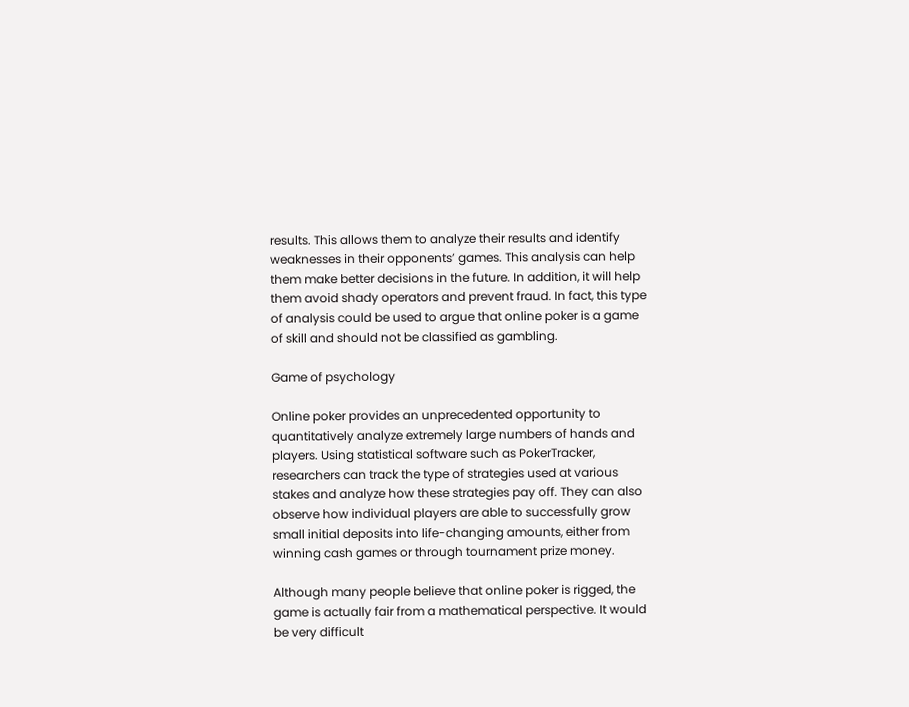results. This allows them to analyze their results and identify weaknesses in their opponents’ games. This analysis can help them make better decisions in the future. In addition, it will help them avoid shady operators and prevent fraud. In fact, this type of analysis could be used to argue that online poker is a game of skill and should not be classified as gambling.

Game of psychology

Online poker provides an unprecedented opportunity to quantitatively analyze extremely large numbers of hands and players. Using statistical software such as PokerTracker, researchers can track the type of strategies used at various stakes and analyze how these strategies pay off. They can also observe how individual players are able to successfully grow small initial deposits into life-changing amounts, either from winning cash games or through tournament prize money.

Although many people believe that online poker is rigged, the game is actually fair from a mathematical perspective. It would be very difficult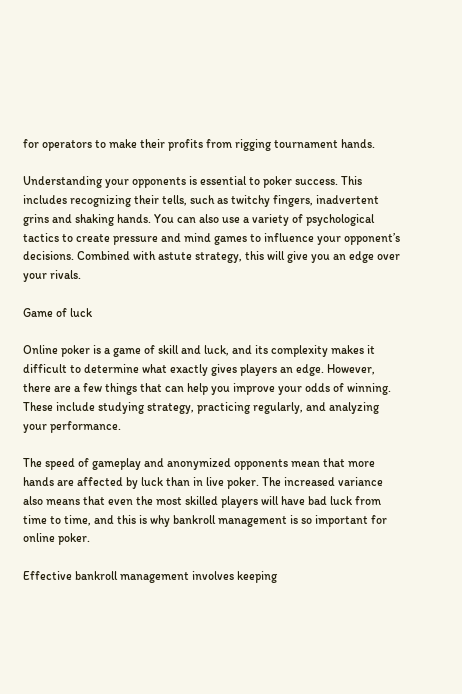for operators to make their profits from rigging tournament hands.

Understanding your opponents is essential to poker success. This includes recognizing their tells, such as twitchy fingers, inadvertent grins and shaking hands. You can also use a variety of psychological tactics to create pressure and mind games to influence your opponent’s decisions. Combined with astute strategy, this will give you an edge over your rivals.

Game of luck

Online poker is a game of skill and luck, and its complexity makes it difficult to determine what exactly gives players an edge. However, there are a few things that can help you improve your odds of winning. These include studying strategy, practicing regularly, and analyzing your performance.

The speed of gameplay and anonymized opponents mean that more hands are affected by luck than in live poker. The increased variance also means that even the most skilled players will have bad luck from time to time, and this is why bankroll management is so important for online poker.

Effective bankroll management involves keeping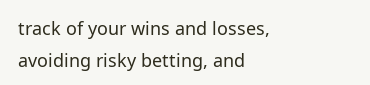track of your wins and losses, avoiding risky betting, and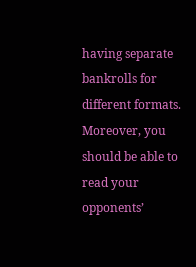having separate bankrolls for different formats. Moreover, you should be able to read your opponents’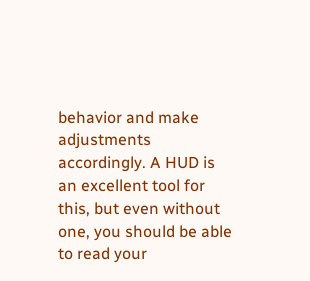behavior and make adjustments accordingly. A HUD is an excellent tool for this, but even without one, you should be able to read your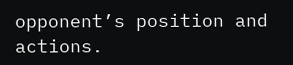opponent’s position and actions.